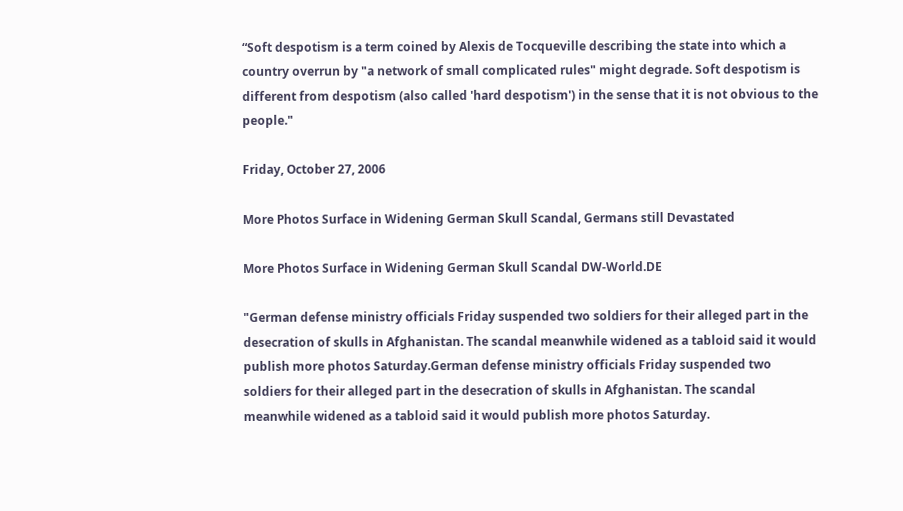“Soft despotism is a term coined by Alexis de Tocqueville describing the state into which a country overrun by "a network of small complicated rules" might degrade. Soft despotism is different from despotism (also called 'hard despotism') in the sense that it is not obvious to the people."

Friday, October 27, 2006

More Photos Surface in Widening German Skull Scandal, Germans still Devastated

More Photos Surface in Widening German Skull Scandal DW-World.DE

"German defense ministry officials Friday suspended two soldiers for their alleged part in the desecration of skulls in Afghanistan. The scandal meanwhile widened as a tabloid said it would publish more photos Saturday.German defense ministry officials Friday suspended two soldiers for their alleged part in the desecration of skulls in Afghanistan. The scandal meanwhile widened as a tabloid said it would publish more photos Saturday.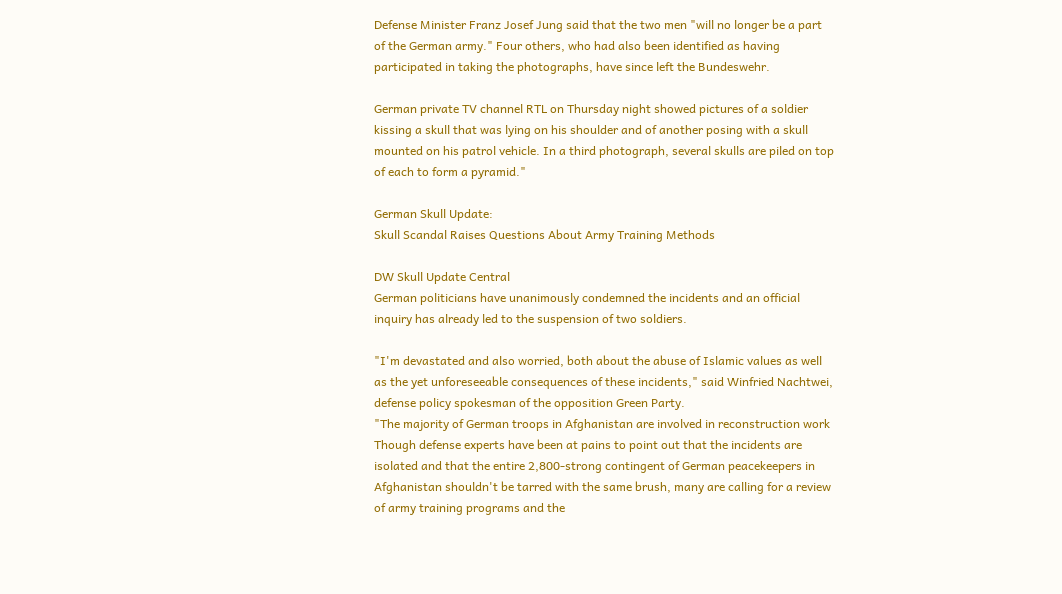Defense Minister Franz Josef Jung said that the two men "will no longer be a part of the German army." Four others, who had also been identified as having participated in taking the photographs, have since left the Bundeswehr.

German private TV channel RTL on Thursday night showed pictures of a soldier kissing a skull that was lying on his shoulder and of another posing with a skull mounted on his patrol vehicle. In a third photograph, several skulls are piled on top of each to form a pyramid."

German Skull Update:
Skull Scandal Raises Questions About Army Training Methods

DW Skull Update Central
German politicians have unanimously condemned the incidents and an official inquiry has already led to the suspension of two soldiers.

"I'm devastated and also worried, both about the abuse of Islamic values as well as the yet unforeseeable consequences of these incidents," said Winfried Nachtwei, defense policy spokesman of the opposition Green Party.
"The majority of German troops in Afghanistan are involved in reconstruction work
Though defense experts have been at pains to point out that the incidents are isolated and that the entire 2,800-strong contingent of German peacekeepers in Afghanistan shouldn't be tarred with the same brush, many are calling for a review of army training programs and the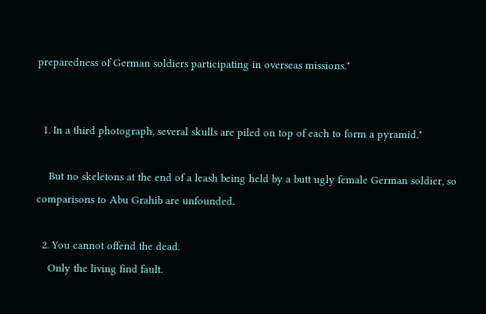preparedness of German soldiers participating in overseas missions."


  1. In a third photograph, several skulls are piled on top of each to form a pyramid."

    But no skeletons at the end of a leash being held by a butt ugly female German soldier, so comparisons to Abu Grahib are unfounded.

  2. You cannot offend the dead.
    Only the living find fault.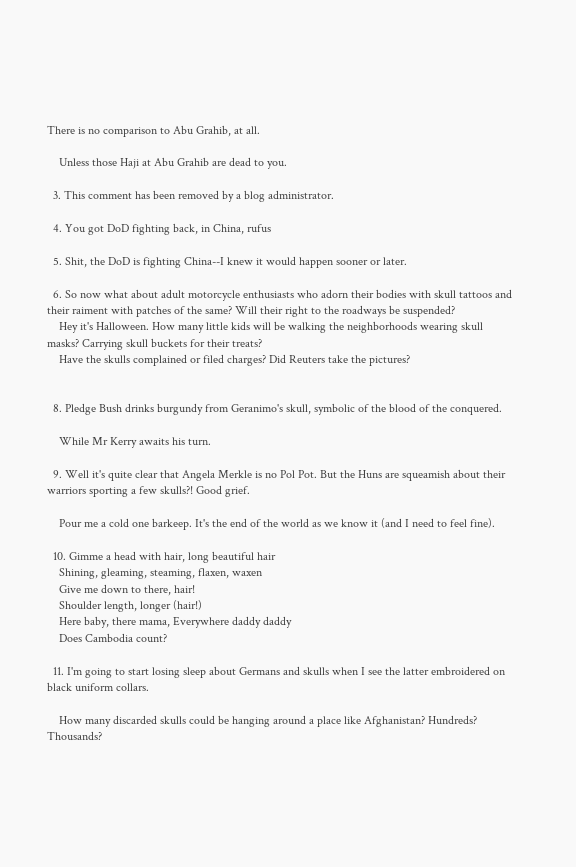There is no comparison to Abu Grahib, at all.

    Unless those Haji at Abu Grahib are dead to you.

  3. This comment has been removed by a blog administrator.

  4. You got DoD fighting back, in China, rufus

  5. Shit, the DoD is fighting China--I knew it would happen sooner or later.

  6. So now what about adult motorcycle enthusiasts who adorn their bodies with skull tattoos and their raiment with patches of the same? Will their right to the roadways be suspended?
    Hey it's Halloween. How many little kids will be walking the neighborhoods wearing skull masks? Carrying skull buckets for their treats?
    Have the skulls complained or filed charges? Did Reuters take the pictures?


  8. Pledge Bush drinks burgundy from Geranimo's skull, symbolic of the blood of the conquered.

    While Mr Kerry awaits his turn.

  9. Well it's quite clear that Angela Merkle is no Pol Pot. But the Huns are squeamish about their warriors sporting a few skulls?! Good grief.

    Pour me a cold one barkeep. It's the end of the world as we know it (and I need to feel fine).

  10. Gimme a head with hair, long beautiful hair
    Shining, gleaming, steaming, flaxen, waxen
    Give me down to there, hair!
    Shoulder length, longer (hair!)
    Here baby, there mama, Everywhere daddy daddy
    Does Cambodia count?

  11. I'm going to start losing sleep about Germans and skulls when I see the latter embroidered on black uniform collars.

    How many discarded skulls could be hanging around a place like Afghanistan? Hundreds? Thousands?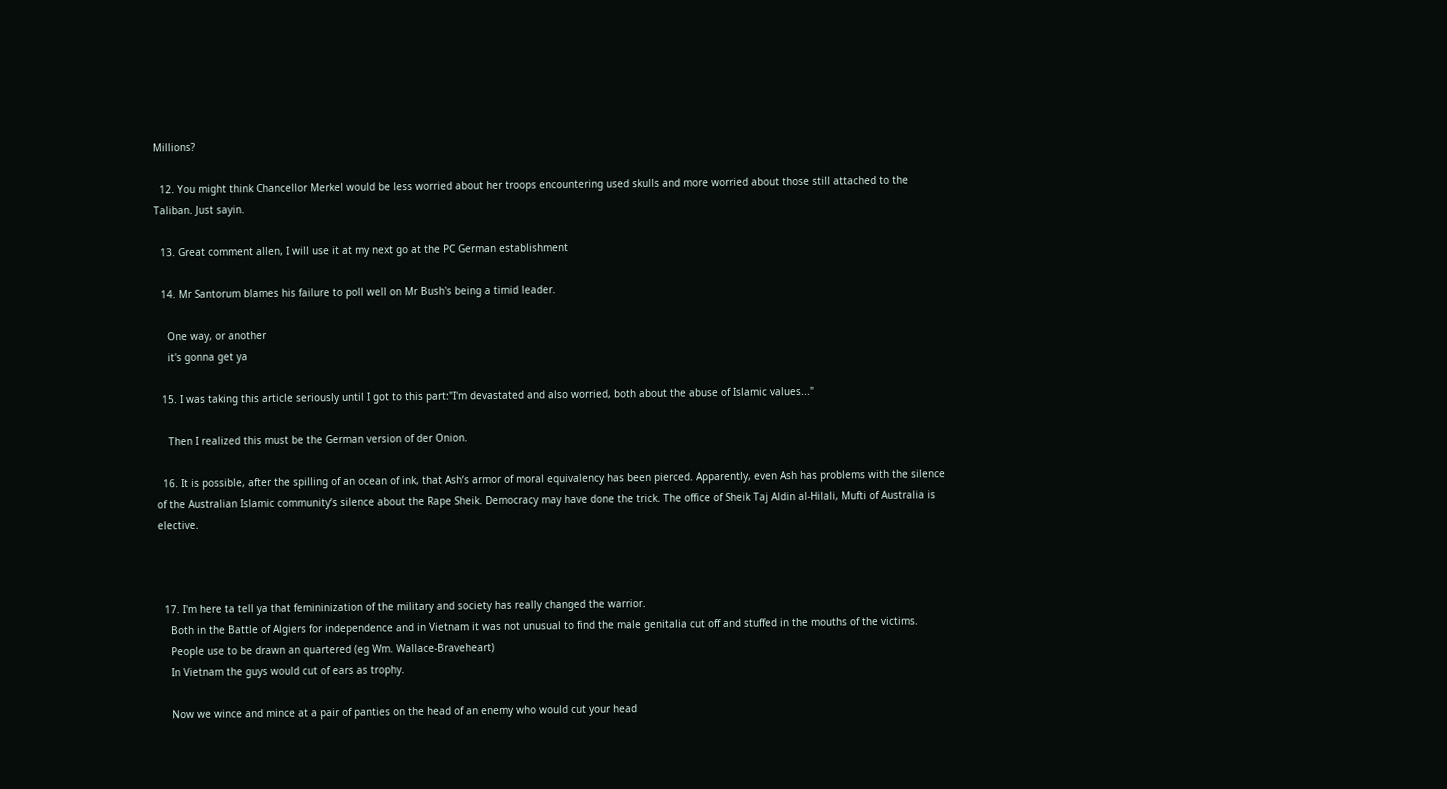Millions?

  12. You might think Chancellor Merkel would be less worried about her troops encountering used skulls and more worried about those still attached to the Taliban. Just sayin.

  13. Great comment allen, I will use it at my next go at the PC German establishment

  14. Mr Santorum blames his failure to poll well on Mr Bush's being a timid leader.

    One way, or another
    it's gonna get ya

  15. I was taking this article seriously until I got to this part:"I'm devastated and also worried, both about the abuse of Islamic values..."

    Then I realized this must be the German version of der Onion.

  16. It is possible, after the spilling of an ocean of ink, that Ash’s armor of moral equivalency has been pierced. Apparently, even Ash has problems with the silence of the Australian Islamic community’s silence about the Rape Sheik. Democracy may have done the trick. The office of Sheik Taj Aldin al-Hilali, Mufti of Australia is elective.



  17. I'm here ta tell ya that femininization of the military and society has really changed the warrior.
    Both in the Battle of Algiers for independence and in Vietnam it was not unusual to find the male genitalia cut off and stuffed in the mouths of the victims.
    People use to be drawn an quartered (eg Wm. Wallace-Braveheart)
    In Vietnam the guys would cut of ears as trophy.

    Now we wince and mince at a pair of panties on the head of an enemy who would cut your head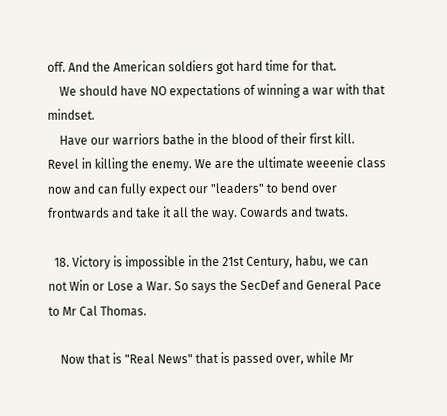off. And the American soldiers got hard time for that.
    We should have NO expectations of winning a war with that mindset.
    Have our warriors bathe in the blood of their first kill. Revel in killing the enemy. We are the ultimate weeenie class now and can fully expect our "leaders" to bend over frontwards and take it all the way. Cowards and twats.

  18. Victory is impossible in the 21st Century, habu, we can not Win or Lose a War. So says the SecDef and General Pace to Mr Cal Thomas.

    Now that is "Real News" that is passed over, while Mr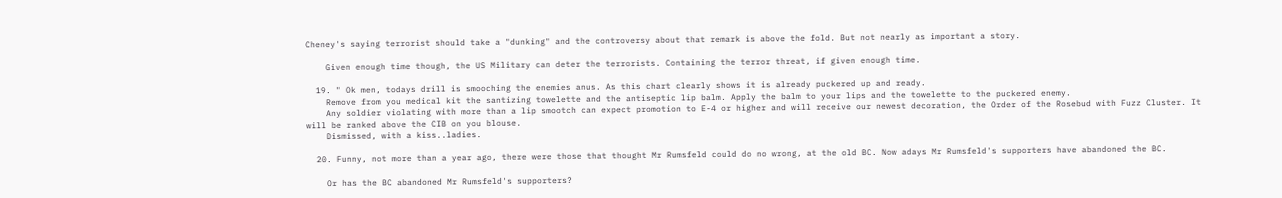Cheney's saying terrorist should take a "dunking" and the controversy about that remark is above the fold. But not nearly as important a story.

    Given enough time though, the US Military can deter the terrorists. Containing the terror threat, if given enough time.

  19. " Ok men, todays drill is smooching the enemies anus. As this chart clearly shows it is already puckered up and ready.
    Remove from you medical kit the santizing towelette and the antiseptic lip balm. Apply the balm to your lips and the towelette to the puckered enemy.
    Any soldier violating with more than a lip smootch can expect promotion to E-4 or higher and will receive our newest decoration, the Order of the Rosebud with Fuzz Cluster. It will be ranked above the CIB on you blouse.
    Dismissed, with a kiss..ladies.

  20. Funny, not more than a year ago, there were those that thought Mr Rumsfeld could do no wrong, at the old BC. Now adays Mr Rumsfeld's supporters have abandoned the BC.

    Or has the BC abandoned Mr Rumsfeld's supporters?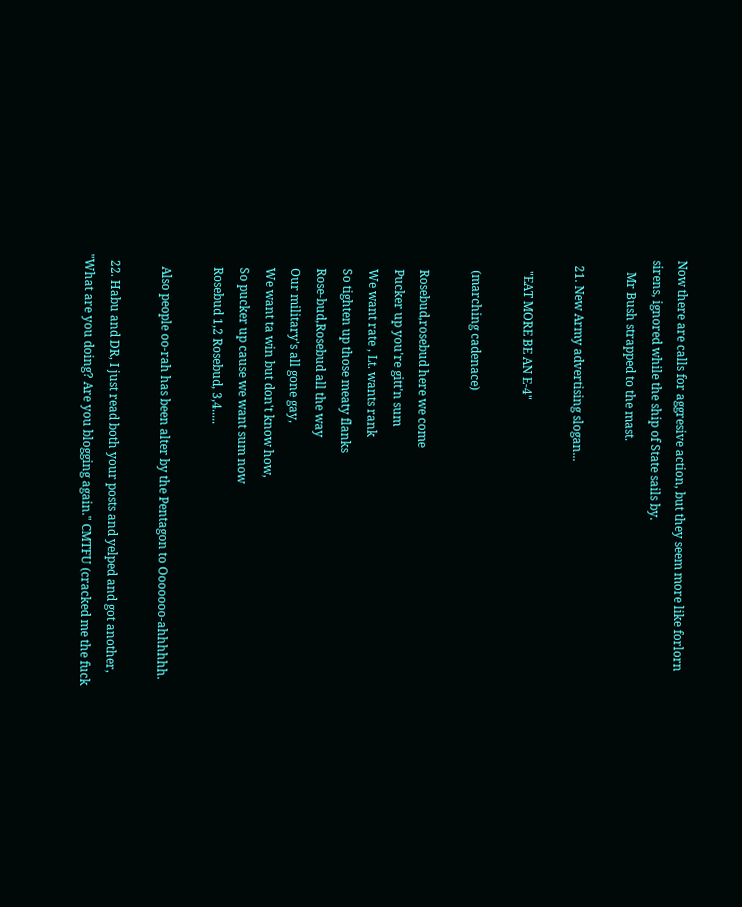Now there are calls for aggresive action, but they seem more like forlorn sirens, ignored while the ship of State sails by.
    Mr Bush strapped to the mast.

  21. New Army advertising slogan...

    "EAT MORE BE AN E-4"

    (marching cadenace)

    Rosebud,rosebud here we come
    Pucker up you're gitt'n sum
    We want rate , Lt. wants rank
    So tighten up those meaty flanks
    Rose-bud,Rosebud all the way
    Our military's all gone gay,
    We want ta win but don't know how,
    So pucker up cause we want sum now
    Rosebud 1,2 Rosebud, 3,4.....

    Also people oo-rah has been alter by the Pentagon to Ooooooo-ahhhhhh.

  22. Habu and DR, I just read both your posts and yelped and got another, "What are you doing? Are you blogging again." CMTFU (cracked me the fuck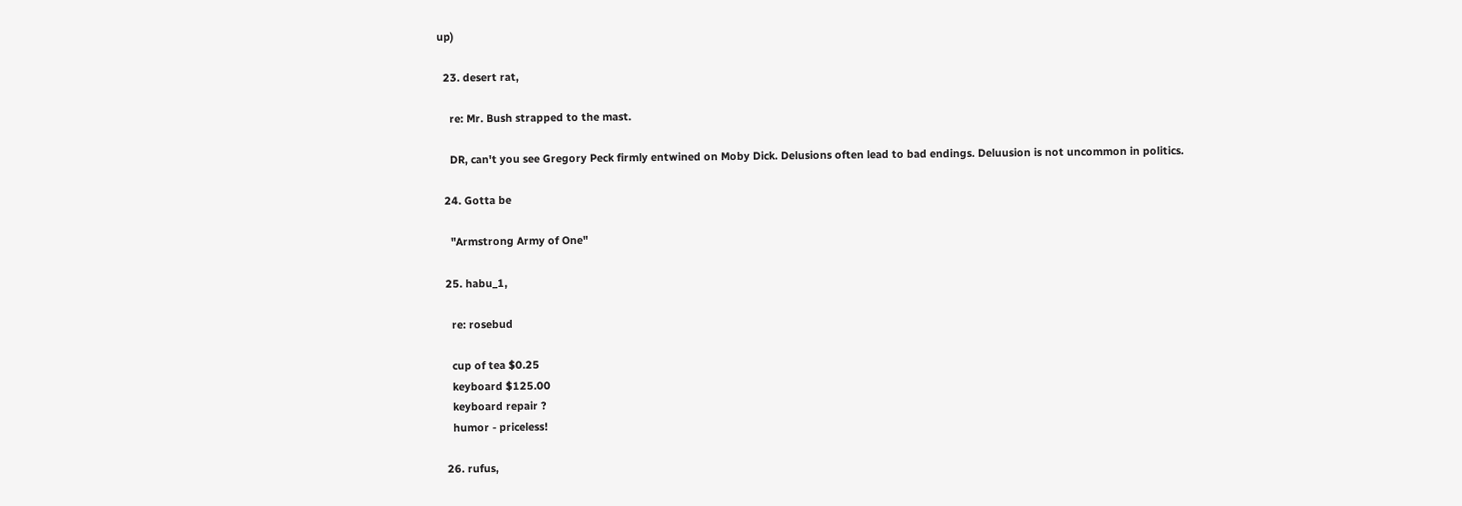up)

  23. desert rat,

    re: Mr. Bush strapped to the mast.

    DR, can't you see Gregory Peck firmly entwined on Moby Dick. Delusions often lead to bad endings. Deluusion is not uncommon in politics.

  24. Gotta be

    "Armstrong Army of One"

  25. habu_1,

    re: rosebud

    cup of tea $0.25
    keyboard $125.00
    keyboard repair ?
    humor - priceless!

  26. rufus,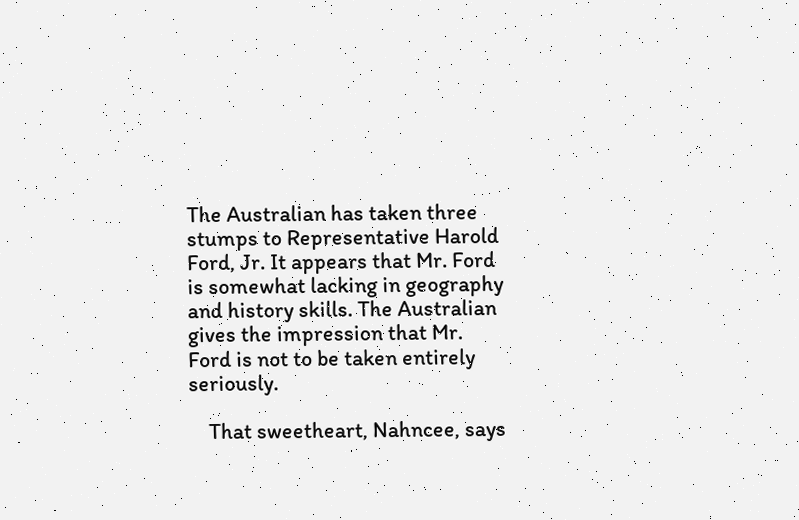The Australian has taken three stumps to Representative Harold Ford, Jr. It appears that Mr. Ford is somewhat lacking in geography and history skills. The Australian gives the impression that Mr. Ford is not to be taken entirely seriously.

    That sweetheart, Nahncee, says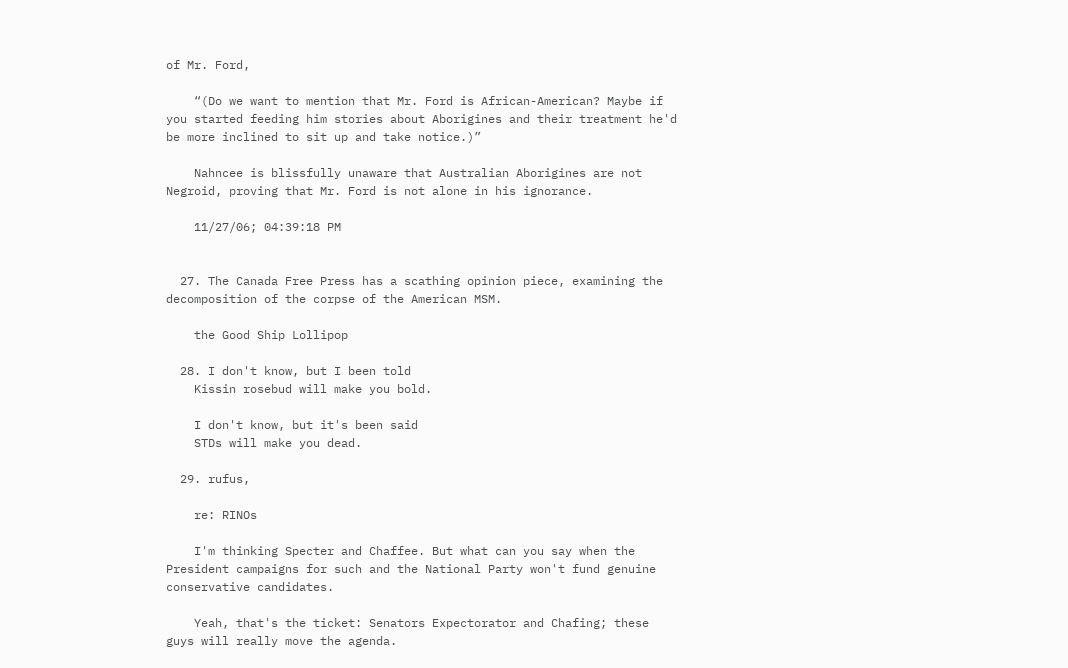of Mr. Ford,

    “(Do we want to mention that Mr. Ford is African-American? Maybe if you started feeding him stories about Aborigines and their treatment he'd be more inclined to sit up and take notice.)”

    Nahncee is blissfully unaware that Australian Aborigines are not Negroid, proving that Mr. Ford is not alone in his ignorance.

    11/27/06; 04:39:18 PM


  27. The Canada Free Press has a scathing opinion piece, examining the decomposition of the corpse of the American MSM.

    the Good Ship Lollipop

  28. I don't know, but I been told
    Kissin rosebud will make you bold.

    I don't know, but it's been said
    STDs will make you dead.

  29. rufus,

    re: RINOs

    I'm thinking Specter and Chaffee. But what can you say when the President campaigns for such and the National Party won't fund genuine conservative candidates.

    Yeah, that's the ticket: Senators Expectorator and Chafing; these guys will really move the agenda.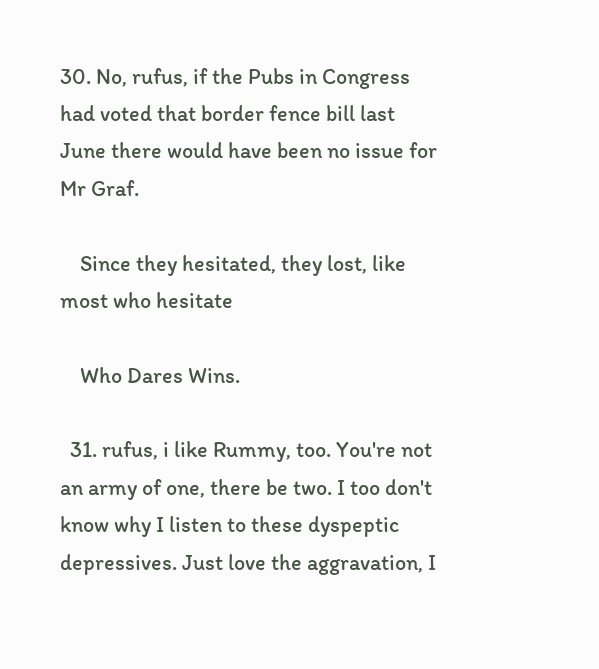30. No, rufus, if the Pubs in Congress had voted that border fence bill last June there would have been no issue for Mr Graf.

    Since they hesitated, they lost, like most who hesitate

    Who Dares Wins.

  31. rufus, i like Rummy, too. You're not an army of one, there be two. I too don't know why I listen to these dyspeptic depressives. Just love the aggravation, I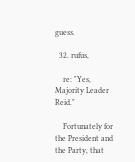guess.

  32. rufus,

    re: "Yes, Majority Leader Reid."

    Fortunately for the President and the Party, that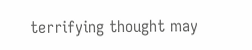terrifying thought may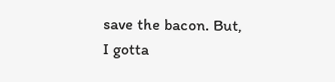save the bacon. But, I gotta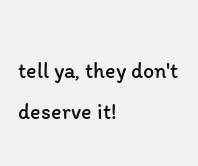tell ya, they don't deserve it!